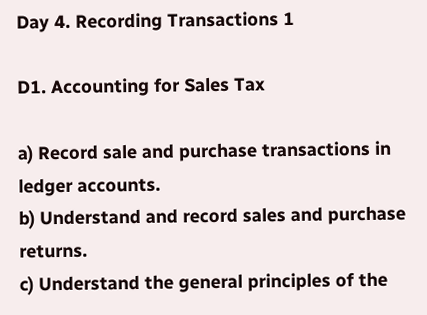Day 4. Recording Transactions 1

D1. Accounting for Sales Tax

a) Record sale and purchase transactions in ledger accounts.
b) Understand and record sales and purchase returns.
c) Understand the general principles of the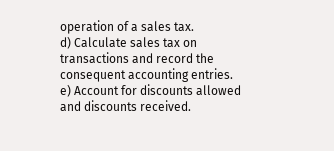operation of a sales tax.
d) Calculate sales tax on transactions and record the consequent accounting entries.
e) Account for discounts allowed and discounts received.